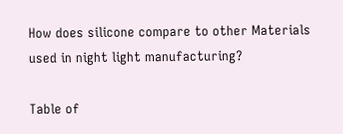How does silicone compare to other Materials used in night light manufacturing?

Table of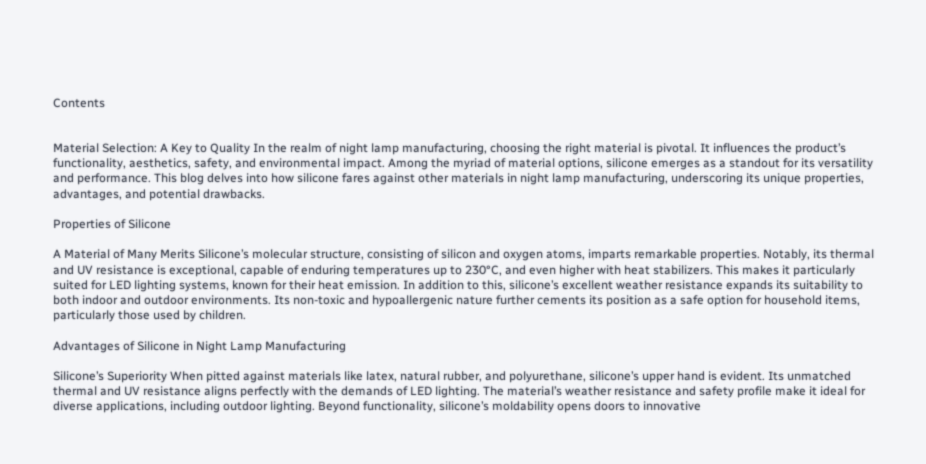Contents


Material Selection: A Key to Quality In the realm of night lamp manufacturing, choosing the right material is pivotal. It influences the product’s functionality, aesthetics, safety, and environmental impact. Among the myriad of material options, silicone emerges as a standout for its versatility and performance. This blog delves into how silicone fares against other materials in night lamp manufacturing, underscoring its unique properties, advantages, and potential drawbacks.

Properties of Silicone

A Material of Many Merits Silicone’s molecular structure, consisting of silicon and oxygen atoms, imparts remarkable properties. Notably, its thermal and UV resistance is exceptional, capable of enduring temperatures up to 230°C, and even higher with heat stabilizers. This makes it particularly suited for LED lighting systems, known for their heat emission. In addition to this, silicone’s excellent weather resistance expands its suitability to both indoor and outdoor environments. Its non-toxic and hypoallergenic nature further cements its position as a safe option for household items, particularly those used by children.

Advantages of Silicone in Night Lamp Manufacturing

Silicone’s Superiority When pitted against materials like latex, natural rubber, and polyurethane, silicone’s upper hand is evident. Its unmatched thermal and UV resistance aligns perfectly with the demands of LED lighting. The material’s weather resistance and safety profile make it ideal for diverse applications, including outdoor lighting. Beyond functionality, silicone’s moldability opens doors to innovative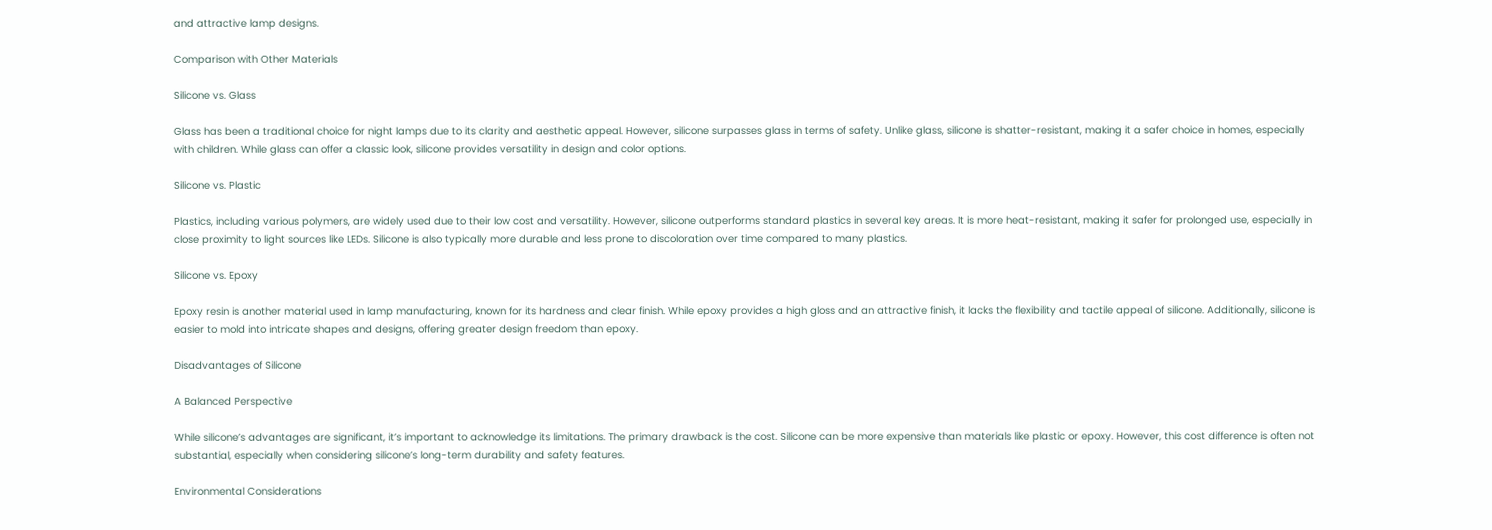and attractive lamp designs.

Comparison with Other Materials

Silicone vs. Glass

Glass has been a traditional choice for night lamps due to its clarity and aesthetic appeal. However, silicone surpasses glass in terms of safety. Unlike glass, silicone is shatter-resistant, making it a safer choice in homes, especially with children. While glass can offer a classic look, silicone provides versatility in design and color options.

Silicone vs. Plastic

Plastics, including various polymers, are widely used due to their low cost and versatility. However, silicone outperforms standard plastics in several key areas. It is more heat-resistant, making it safer for prolonged use, especially in close proximity to light sources like LEDs. Silicone is also typically more durable and less prone to discoloration over time compared to many plastics.

Silicone vs. Epoxy

Epoxy resin is another material used in lamp manufacturing, known for its hardness and clear finish. While epoxy provides a high gloss and an attractive finish, it lacks the flexibility and tactile appeal of silicone. Additionally, silicone is easier to mold into intricate shapes and designs, offering greater design freedom than epoxy.

Disadvantages of Silicone

A Balanced Perspective

While silicone’s advantages are significant, it’s important to acknowledge its limitations. The primary drawback is the cost. Silicone can be more expensive than materials like plastic or epoxy. However, this cost difference is often not substantial, especially when considering silicone’s long-term durability and safety features.

Environmental Considerations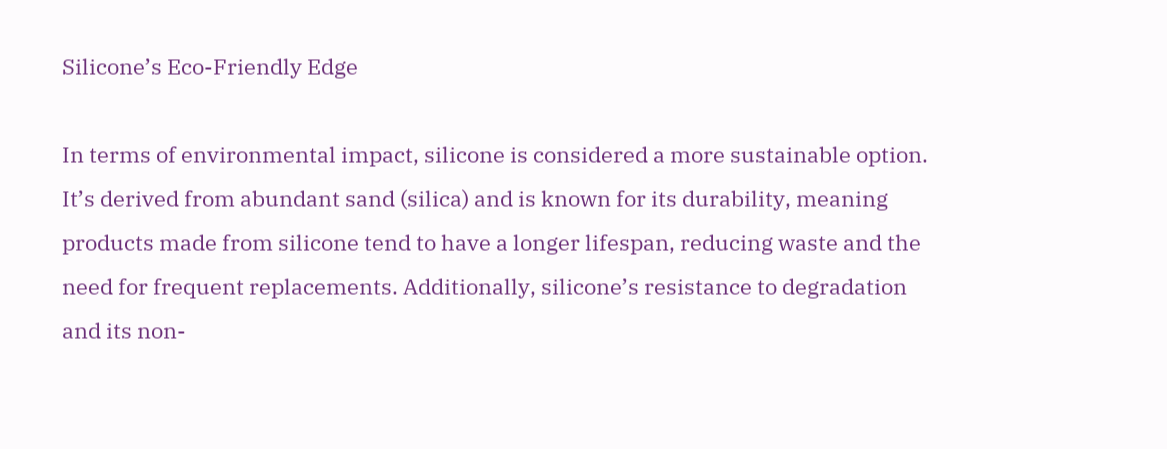Silicone’s Eco-Friendly Edge

In terms of environmental impact, silicone is considered a more sustainable option. It’s derived from abundant sand (silica) and is known for its durability, meaning products made from silicone tend to have a longer lifespan, reducing waste and the need for frequent replacements. Additionally, silicone’s resistance to degradation and its non-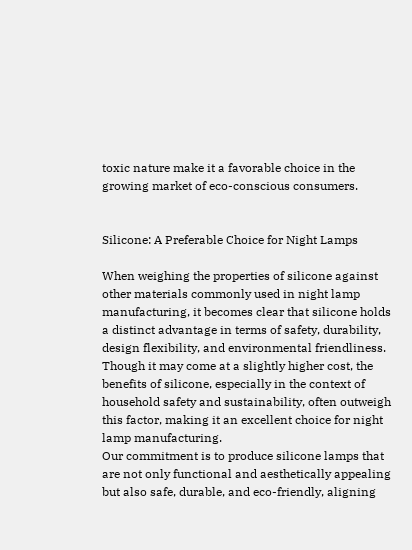toxic nature make it a favorable choice in the growing market of eco-conscious consumers.


Silicone: A Preferable Choice for Night Lamps

When weighing the properties of silicone against other materials commonly used in night lamp manufacturing, it becomes clear that silicone holds a distinct advantage in terms of safety, durability, design flexibility, and environmental friendliness. Though it may come at a slightly higher cost, the benefits of silicone, especially in the context of household safety and sustainability, often outweigh this factor, making it an excellent choice for night lamp manufacturing.
Our commitment is to produce silicone lamps that are not only functional and aesthetically appealing but also safe, durable, and eco-friendly, aligning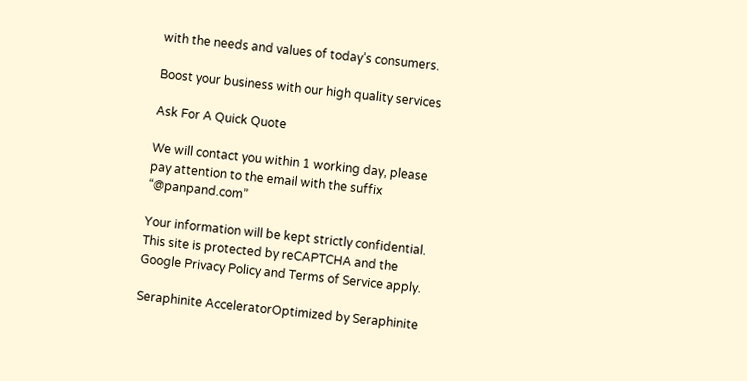with the needs and values of today’s consumers.

Boost your business with our high quality services

Ask For A Quick Quote

We will contact you within 1 working day, please pay attention to the email with the suffix “@panpand.com”

Your information will be kept strictly confidential.
This site is protected by reCAPTCHA and the Google Privacy Policy and Terms of Service apply.

Seraphinite AcceleratorOptimized by Seraphinite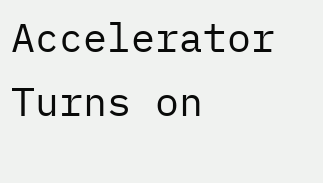Accelerator
Turns on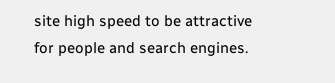site high speed to be attractive for people and search engines.